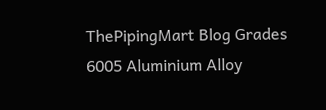ThePipingMart Blog Grades 6005 Aluminium Alloy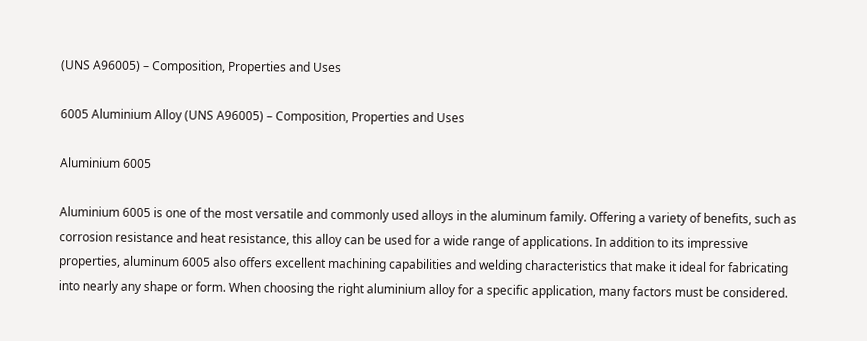(UNS A96005) – Composition, Properties and Uses

6005 Aluminium Alloy (UNS A96005) – Composition, Properties and Uses

Aluminium 6005

Aluminium 6005 is one of the most versatile and commonly used alloys in the aluminum family. Offering a variety of benefits, such as corrosion resistance and heat resistance, this alloy can be used for a wide range of applications. In addition to its impressive properties, aluminum 6005 also offers excellent machining capabilities and welding characteristics that make it ideal for fabricating into nearly any shape or form. When choosing the right aluminium alloy for a specific application, many factors must be considered.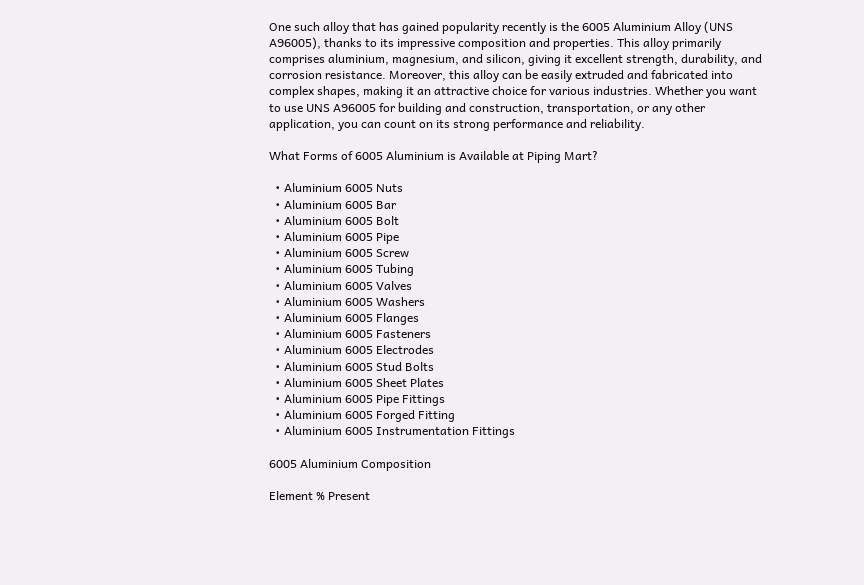One such alloy that has gained popularity recently is the 6005 Aluminium Alloy (UNS A96005), thanks to its impressive composition and properties. This alloy primarily comprises aluminium, magnesium, and silicon, giving it excellent strength, durability, and corrosion resistance. Moreover, this alloy can be easily extruded and fabricated into complex shapes, making it an attractive choice for various industries. Whether you want to use UNS A96005 for building and construction, transportation, or any other application, you can count on its strong performance and reliability.

What Forms of 6005 Aluminium is Available at Piping Mart?

  • Aluminium 6005 Nuts
  • Aluminium 6005 Bar
  • Aluminium 6005 Bolt
  • Aluminium 6005 Pipe
  • Aluminium 6005 Screw
  • Aluminium 6005 Tubing
  • Aluminium 6005 Valves
  • Aluminium 6005 Washers
  • Aluminium 6005 Flanges
  • Aluminium 6005 Fasteners
  • Aluminium 6005 Electrodes
  • Aluminium 6005 Stud Bolts
  • Aluminium 6005 Sheet Plates
  • Aluminium 6005 Pipe Fittings
  • Aluminium 6005 Forged Fitting
  • Aluminium 6005 Instrumentation Fittings

6005 Aluminium Composition

Element % Present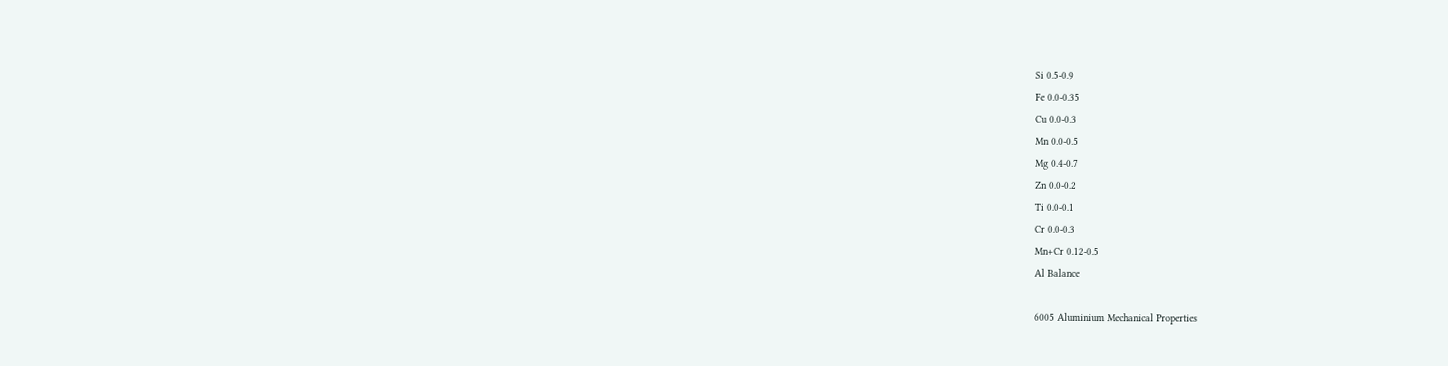Si 0.5-0.9
Fe 0.0-0.35
Cu 0.0-0.3
Mn 0.0-0.5
Mg 0.4-0.7
Zn 0.0-0.2
Ti 0.0-0.1
Cr 0.0-0.3
Mn+Cr 0.12-0.5
Al Balance

6005 Aluminium Mechanical Properties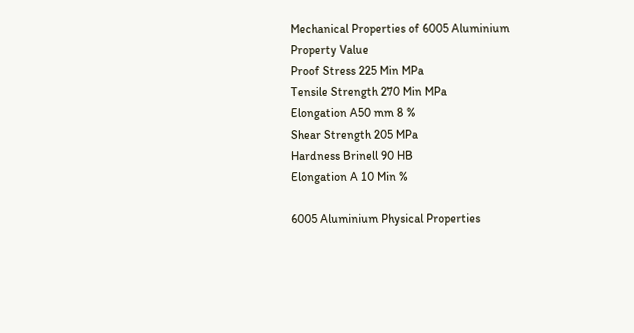Mechanical Properties of 6005 Aluminium
Property Value
Proof Stress 225 Min MPa
Tensile Strength 270 Min MPa
Elongation A50 mm 8 %
Shear Strength 205 MPa
Hardness Brinell 90 HB
Elongation A 10 Min %

6005 Aluminium Physical Properties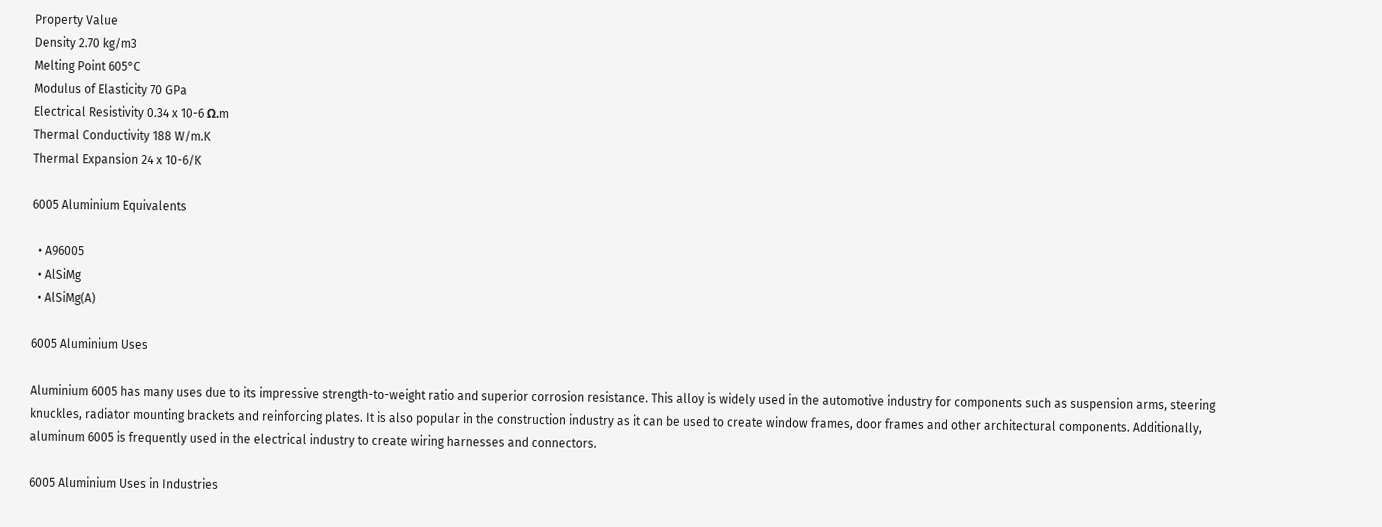Property Value
Density 2.70 kg/m3
Melting Point 605°C
Modulus of Elasticity 70 GPa
Electrical Resistivity 0.34 x 10-6 Ω.m
Thermal Conductivity 188 W/m.K
Thermal Expansion 24 x 10-6/K

6005 Aluminium Equivalents

  • A96005
  • AlSiMg
  • AlSiMg(A)

6005 Aluminium Uses

Aluminium 6005 has many uses due to its impressive strength-to-weight ratio and superior corrosion resistance. This alloy is widely used in the automotive industry for components such as suspension arms, steering knuckles, radiator mounting brackets and reinforcing plates. It is also popular in the construction industry as it can be used to create window frames, door frames and other architectural components. Additionally, aluminum 6005 is frequently used in the electrical industry to create wiring harnesses and connectors.

6005 Aluminium Uses in Industries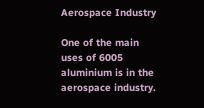Aerospace Industry

One of the main uses of 6005 aluminium is in the aerospace industry.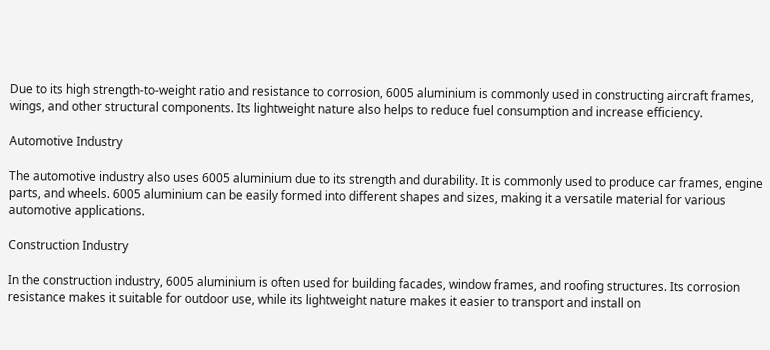Due to its high strength-to-weight ratio and resistance to corrosion, 6005 aluminium is commonly used in constructing aircraft frames, wings, and other structural components. Its lightweight nature also helps to reduce fuel consumption and increase efficiency.

Automotive Industry

The automotive industry also uses 6005 aluminium due to its strength and durability. It is commonly used to produce car frames, engine parts, and wheels. 6005 aluminium can be easily formed into different shapes and sizes, making it a versatile material for various automotive applications.

Construction Industry

In the construction industry, 6005 aluminium is often used for building facades, window frames, and roofing structures. Its corrosion resistance makes it suitable for outdoor use, while its lightweight nature makes it easier to transport and install on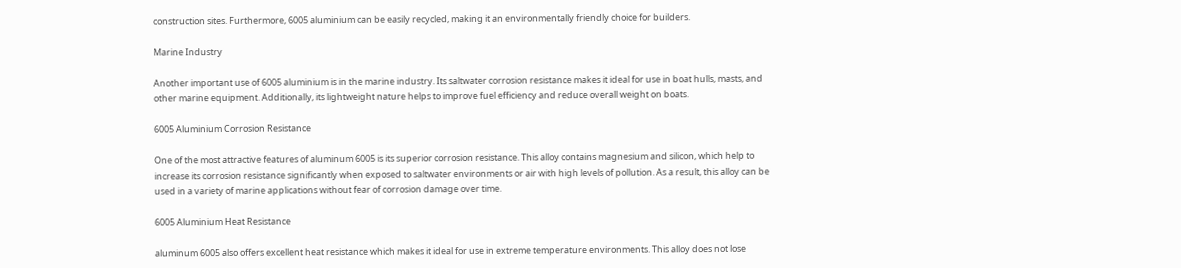construction sites. Furthermore, 6005 aluminium can be easily recycled, making it an environmentally friendly choice for builders.

Marine Industry

Another important use of 6005 aluminium is in the marine industry. Its saltwater corrosion resistance makes it ideal for use in boat hulls, masts, and other marine equipment. Additionally, its lightweight nature helps to improve fuel efficiency and reduce overall weight on boats.

6005 Aluminium Corrosion Resistance

One of the most attractive features of aluminum 6005 is its superior corrosion resistance. This alloy contains magnesium and silicon, which help to increase its corrosion resistance significantly when exposed to saltwater environments or air with high levels of pollution. As a result, this alloy can be used in a variety of marine applications without fear of corrosion damage over time.

6005 Aluminium Heat Resistance

aluminum 6005 also offers excellent heat resistance which makes it ideal for use in extreme temperature environments. This alloy does not lose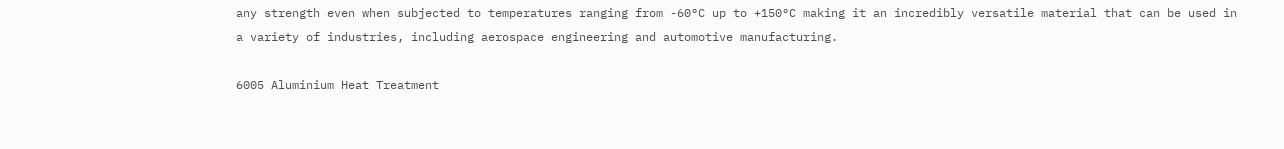any strength even when subjected to temperatures ranging from -60°C up to +150°C making it an incredibly versatile material that can be used in a variety of industries, including aerospace engineering and automotive manufacturing.

6005 Aluminium Heat Treatment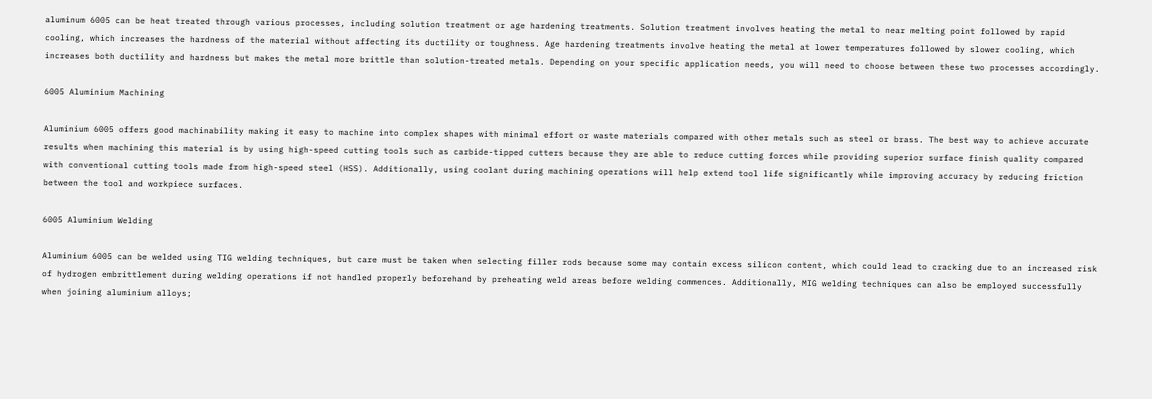aluminum 6005 can be heat treated through various processes, including solution treatment or age hardening treatments. Solution treatment involves heating the metal to near melting point followed by rapid cooling, which increases the hardness of the material without affecting its ductility or toughness. Age hardening treatments involve heating the metal at lower temperatures followed by slower cooling, which increases both ductility and hardness but makes the metal more brittle than solution-treated metals. Depending on your specific application needs, you will need to choose between these two processes accordingly.

6005 Aluminium Machining

Aluminium 6005 offers good machinability making it easy to machine into complex shapes with minimal effort or waste materials compared with other metals such as steel or brass. The best way to achieve accurate results when machining this material is by using high-speed cutting tools such as carbide-tipped cutters because they are able to reduce cutting forces while providing superior surface finish quality compared with conventional cutting tools made from high-speed steel (HSS). Additionally, using coolant during machining operations will help extend tool life significantly while improving accuracy by reducing friction between the tool and workpiece surfaces.

6005 Aluminium Welding

Aluminium 6005 can be welded using TIG welding techniques, but care must be taken when selecting filler rods because some may contain excess silicon content, which could lead to cracking due to an increased risk of hydrogen embrittlement during welding operations if not handled properly beforehand by preheating weld areas before welding commences. Additionally, MIG welding techniques can also be employed successfully when joining aluminium alloys;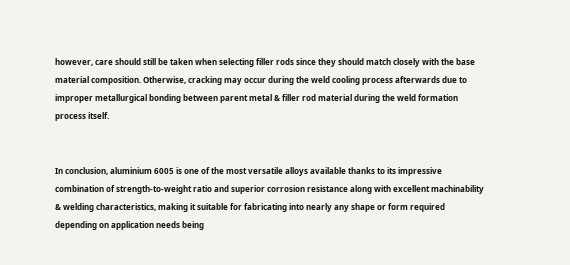however, care should still be taken when selecting filler rods since they should match closely with the base material composition. Otherwise, cracking may occur during the weld cooling process afterwards due to improper metallurgical bonding between parent metal & filler rod material during the weld formation process itself.


In conclusion, aluminium 6005 is one of the most versatile alloys available thanks to its impressive combination of strength-to-weight ratio and superior corrosion resistance along with excellent machinability & welding characteristics, making it suitable for fabricating into nearly any shape or form required depending on application needs being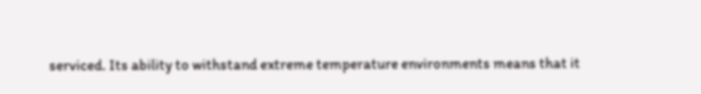serviced. Its ability to withstand extreme temperature environments means that it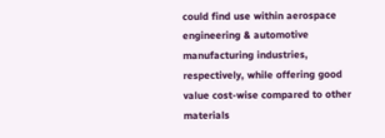could find use within aerospace engineering & automotive manufacturing industries, respectively, while offering good value cost-wise compared to other materials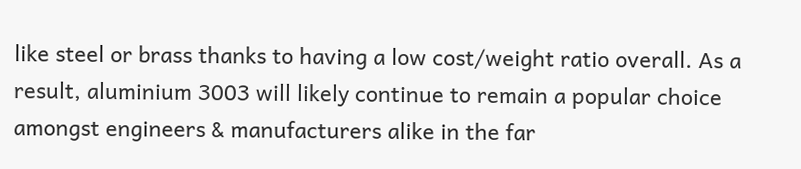like steel or brass thanks to having a low cost/weight ratio overall. As a result, aluminium 3003 will likely continue to remain a popular choice amongst engineers & manufacturers alike in the far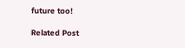future too!

Related Post